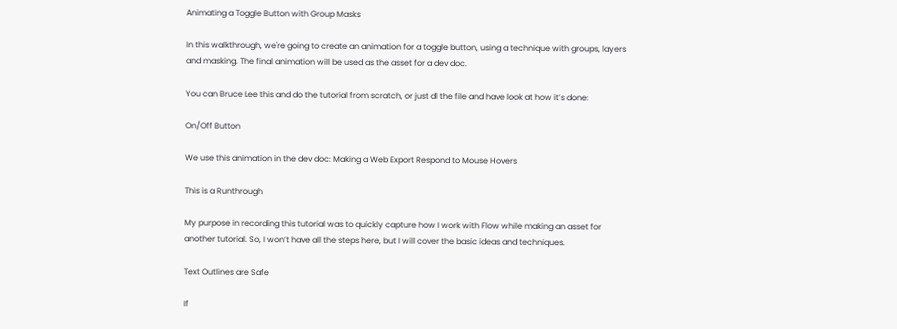Animating a Toggle Button with Group Masks

In this walkthrough, we're going to create an animation for a toggle button, using a technique with groups, layers and masking. The final animation will be used as the asset for a dev doc.

You can Bruce Lee this and do the tutorial from scratch, or just dl the file and have look at how it’s done:

On/Off Button

We use this animation in the dev doc: Making a Web Export Respond to Mouse Hovers

This is a Runthrough

My purpose in recording this tutorial was to quickly capture how I work with Flow while making an asset for another tutorial. So, I won’t have all the steps here, but I will cover the basic ideas and techniques.

Text Outlines are Safe

If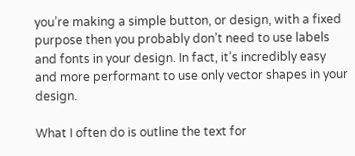you’re making a simple button, or design, with a fixed purpose then you probably don’t need to use labels and fonts in your design. In fact, it’s incredibly easy and more performant to use only vector shapes in your design.

What I often do is outline the text for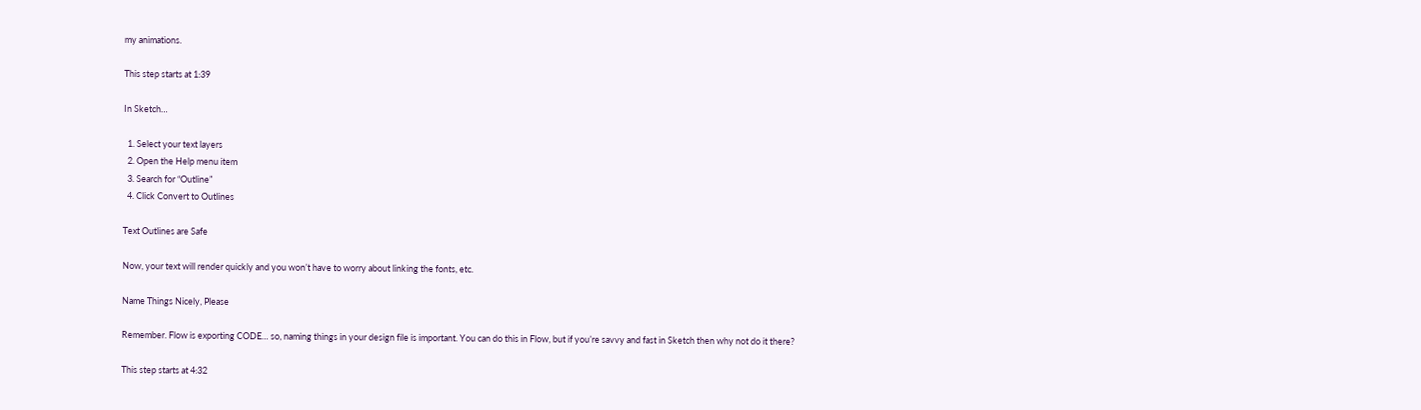my animations.

This step starts at 1:39

In Sketch…

  1. Select your text layers
  2. Open the Help menu item
  3. Search for “Outline”
  4. Click Convert to Outlines

Text Outlines are Safe

Now, your text will render quickly and you won’t have to worry about linking the fonts, etc.

Name Things Nicely, Please

Remember. Flow is exporting CODE… so, naming things in your design file is important. You can do this in Flow, but if you’re savvy and fast in Sketch then why not do it there?

This step starts at 4:32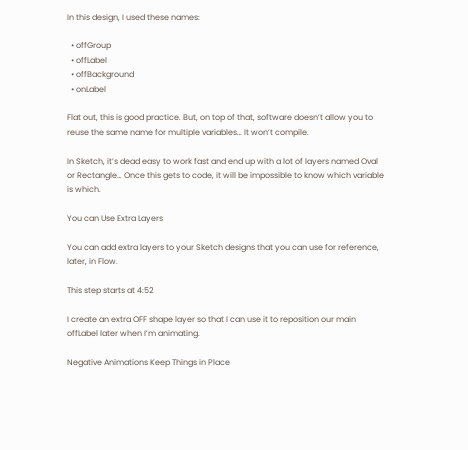In this design, I used these names:

  • offGroup
  • offLabel
  • offBackground
  • onLabel

Flat out, this is good practice. But, on top of that, software doesn’t allow you to reuse the same name for multiple variables… It won’t compile.

In Sketch, it’s dead easy to work fast and end up with a lot of layers named Oval or Rectangle… Once this gets to code, it will be impossible to know which variable is which.

You can Use Extra Layers

You can add extra layers to your Sketch designs that you can use for reference, later, in Flow.

This step starts at 4:52

I create an extra OFF shape layer so that I can use it to reposition our main offLabel later when I’m animating.

Negative Animations Keep Things in Place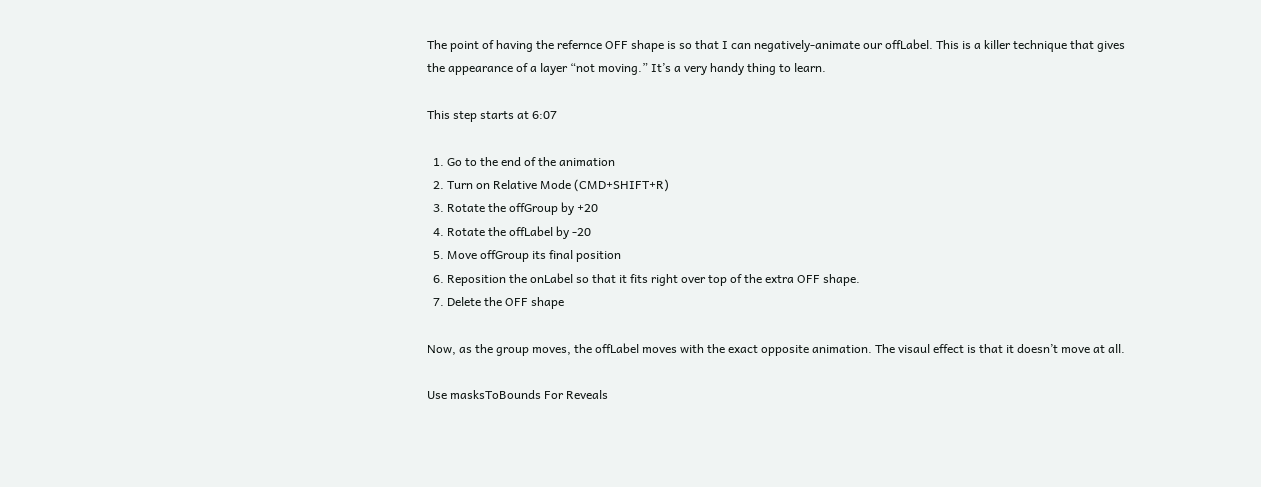The point of having the refernce OFF shape is so that I can negatively-animate our offLabel. This is a killer technique that gives the appearance of a layer “not moving.” It’s a very handy thing to learn.

This step starts at 6:07

  1. Go to the end of the animation
  2. Turn on Relative Mode (CMD+SHIFT+R)
  3. Rotate the offGroup by +20
  4. Rotate the offLabel by -20
  5. Move offGroup its final position
  6. Reposition the onLabel so that it fits right over top of the extra OFF shape.
  7. Delete the OFF shape

Now, as the group moves, the offLabel moves with the exact opposite animation. The visaul effect is that it doesn’t move at all.

Use masksToBounds For Reveals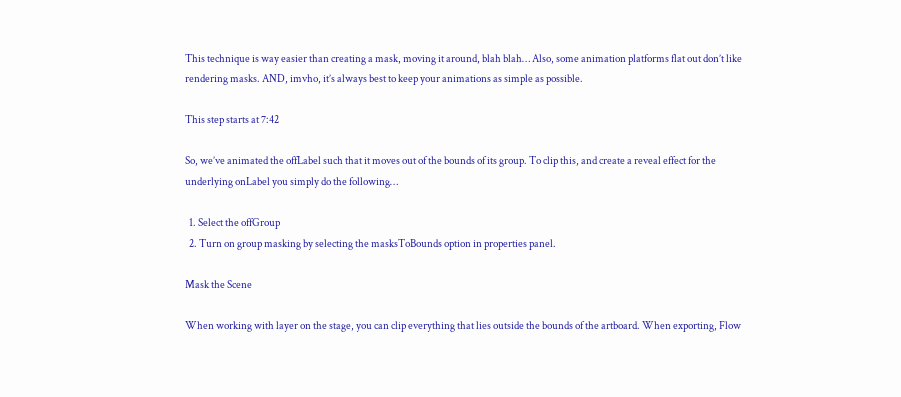This technique is way easier than creating a mask, moving it around, blah blah… Also, some animation platforms flat out don’t like rendering masks. AND, imvho, it’s always best to keep your animations as simple as possible.

This step starts at 7:42

So, we’ve animated the offLabel such that it moves out of the bounds of its group. To clip this, and create a reveal effect for the underlying onLabel you simply do the following…

  1. Select the offGroup
  2. Turn on group masking by selecting the masksToBounds option in properties panel.

Mask the Scene

When working with layer on the stage, you can clip everything that lies outside the bounds of the artboard. When exporting, Flow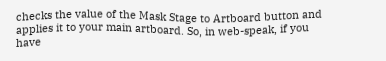checks the value of the Mask Stage to Artboard button and applies it to your main artboard. So, in web-speak, if you have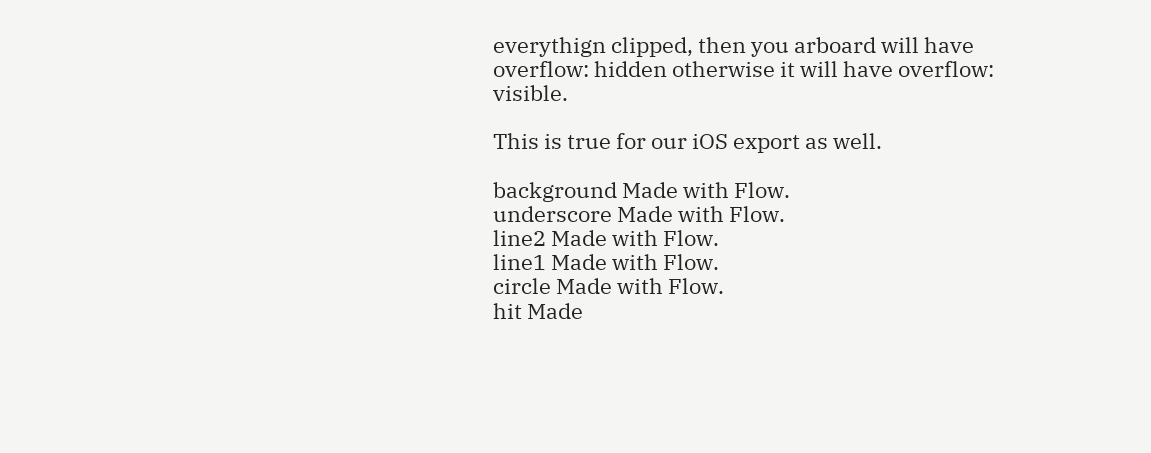everythign clipped, then you arboard will have overflow: hidden otherwise it will have overflow: visible.

This is true for our iOS export as well.

background Made with Flow.
underscore Made with Flow.
line2 Made with Flow.
line1 Made with Flow.
circle Made with Flow.
hit Made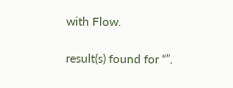with Flow.

result(s) found for “”.